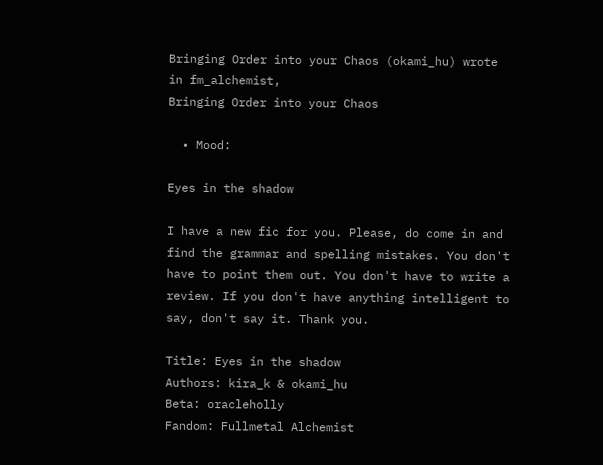Bringing Order into your Chaos (okami_hu) wrote in fm_alchemist,
Bringing Order into your Chaos

  • Mood:

Eyes in the shadow

I have a new fic for you. Please, do come in and find the grammar and spelling mistakes. You don't have to point them out. You don't have to write a review. If you don't have anything intelligent to say, don't say it. Thank you.

Title: Eyes in the shadow
Authors: kira_k & okami_hu
Beta: oracleholly
Fandom: Fullmetal Alchemist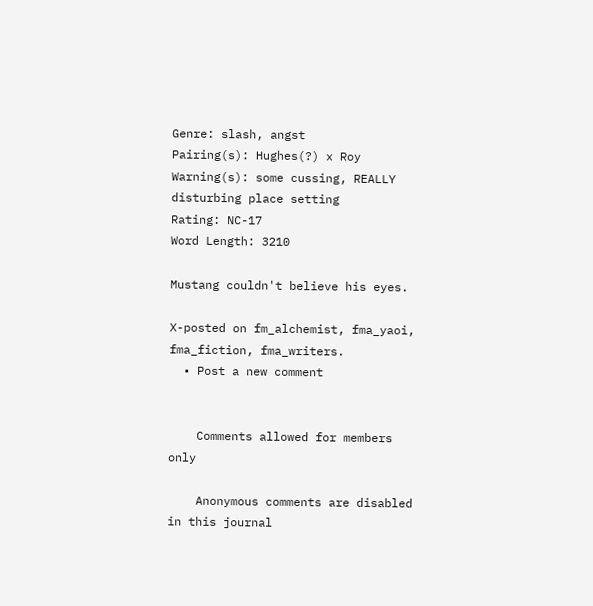Genre: slash, angst
Pairing(s): Hughes(?) x Roy
Warning(s): some cussing, REALLY disturbing place setting
Rating: NC-17
Word Length: 3210

Mustang couldn't believe his eyes.

X-posted on fm_alchemist, fma_yaoi, fma_fiction, fma_writers.
  • Post a new comment


    Comments allowed for members only

    Anonymous comments are disabled in this journal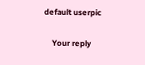default userpic

    Your reply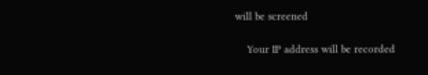will be screened

    Your IP address will be recorded